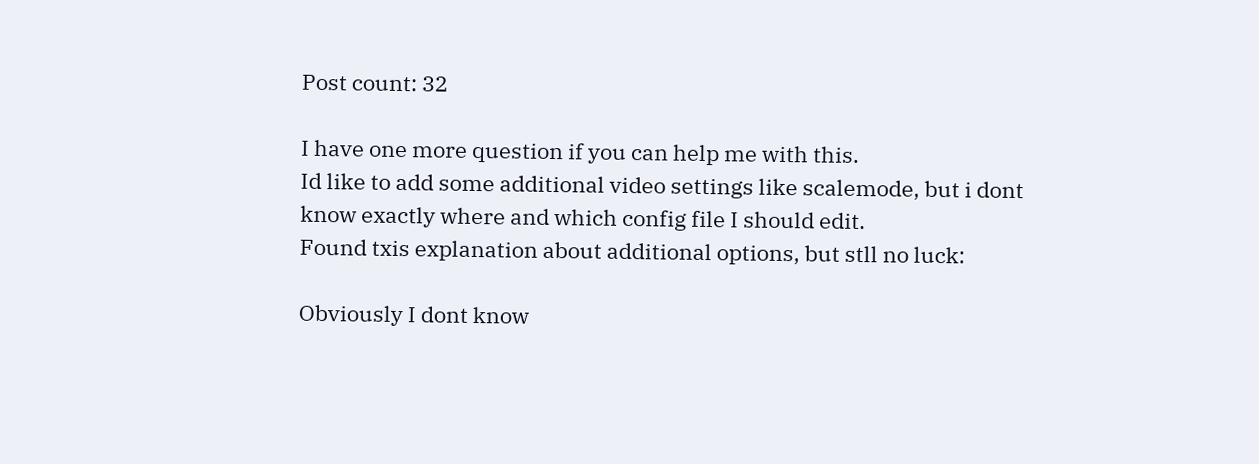Post count: 32

I have one more question if you can help me with this.
Id like to add some additional video settings like scalemode, but i dont know exactly where and which config file I should edit.
Found txis explanation about additional options, but stll no luck:

Obviously I dont know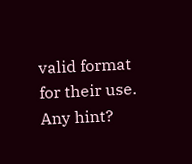valid format for their use.
Any hint?